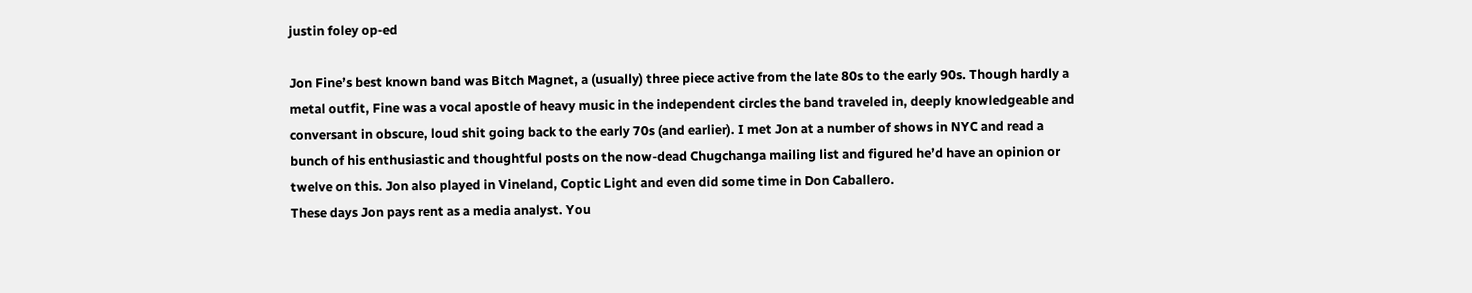justin foley op-ed

Jon Fine’s best known band was Bitch Magnet, a (usually) three piece active from the late 80s to the early 90s. Though hardly a metal outfit, Fine was a vocal apostle of heavy music in the independent circles the band traveled in, deeply knowledgeable and conversant in obscure, loud shit going back to the early 70s (and earlier). I met Jon at a number of shows in NYC and read a bunch of his enthusiastic and thoughtful posts on the now-dead Chugchanga mailing list and figured he’d have an opinion or twelve on this. Jon also played in Vineland, Coptic Light and even did some time in Don Caballero.
These days Jon pays rent as a media analyst. You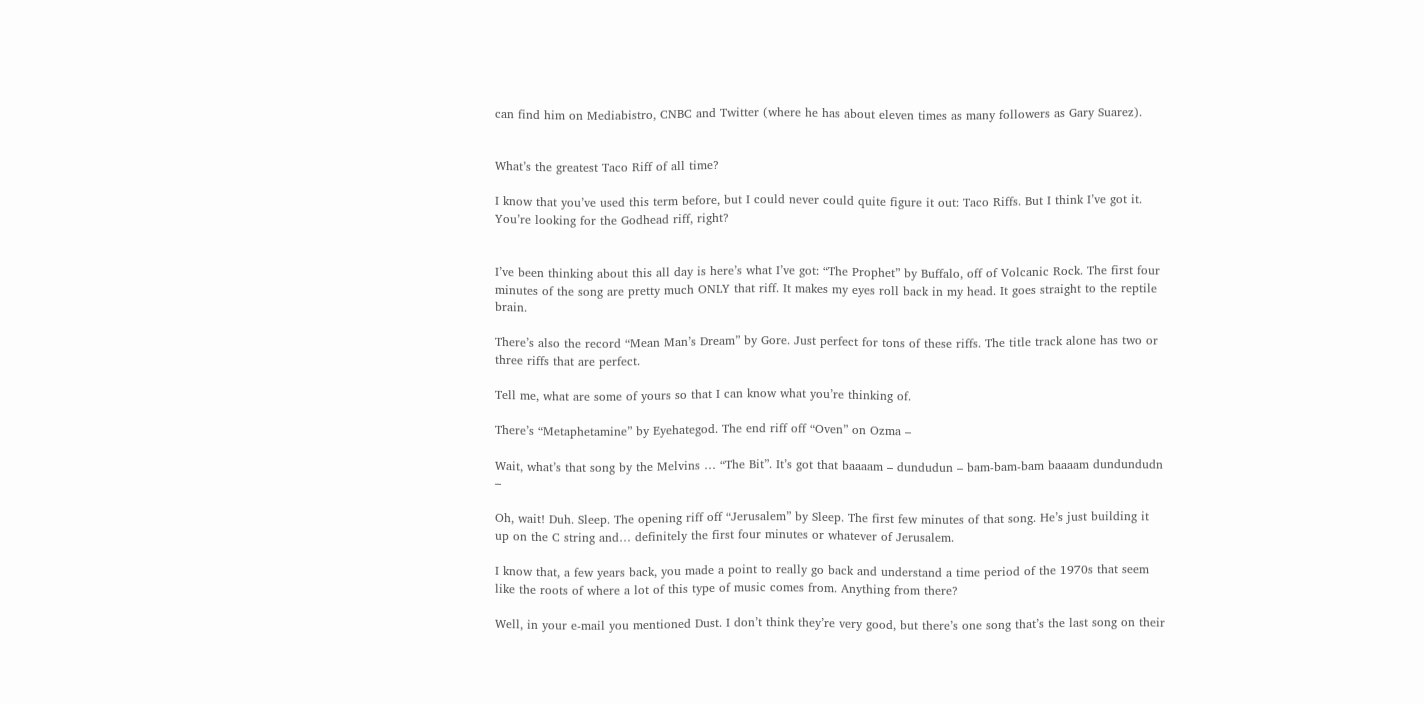can find him on Mediabistro, CNBC and Twitter (where he has about eleven times as many followers as Gary Suarez).


What’s the greatest Taco Riff of all time?

I know that you’ve used this term before, but I could never could quite figure it out: Taco Riffs. But I think I’ve got it. You’re looking for the Godhead riff, right?


I’ve been thinking about this all day is here’s what I’ve got: “The Prophet” by Buffalo, off of Volcanic Rock. The first four minutes of the song are pretty much ONLY that riff. It makes my eyes roll back in my head. It goes straight to the reptile brain.

There’s also the record “Mean Man’s Dream” by Gore. Just perfect for tons of these riffs. The title track alone has two or three riffs that are perfect.

Tell me, what are some of yours so that I can know what you’re thinking of.

There’s “Metaphetamine” by Eyehategod. The end riff off “Oven” on Ozma –

Wait, what’s that song by the Melvins … “The Bit”. It’s got that baaaam – dundudun – bam-bam-bam baaaam dundundudn –

Oh, wait! Duh. Sleep. The opening riff off “Jerusalem” by Sleep. The first few minutes of that song. He’s just building it up on the C string and… definitely the first four minutes or whatever of Jerusalem.

I know that, a few years back, you made a point to really go back and understand a time period of the 1970s that seem like the roots of where a lot of this type of music comes from. Anything from there?

Well, in your e-mail you mentioned Dust. I don’t think they’re very good, but there’s one song that’s the last song on their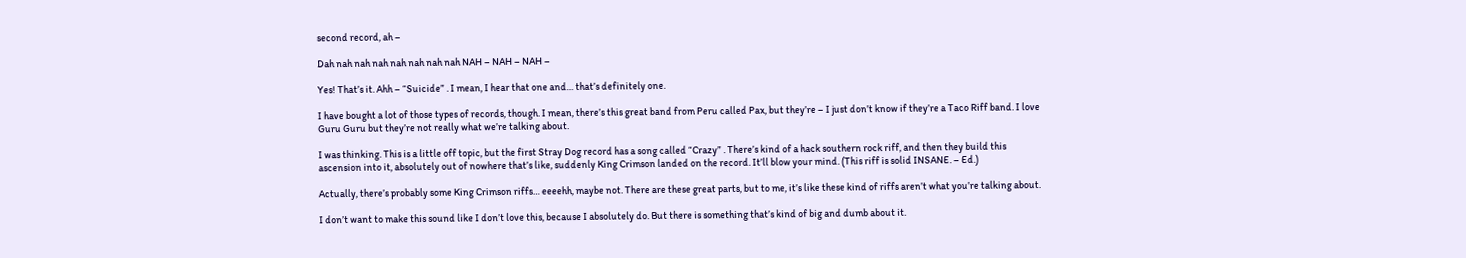second record, ah –

Dah nah nah nah nah nah nah nah NAH – NAH – NAH –

Yes! That’s it. Ahh – “Suicide” . I mean, I hear that one and… that’s definitely one.

I have bought a lot of those types of records, though. I mean, there’s this great band from Peru called Pax, but they’re – I just don’t know if they’re a Taco Riff band. I love Guru Guru but they’re not really what we’re talking about.

I was thinking. This is a little off topic, but the first Stray Dog record has a song called “Crazy” . There’s kind of a hack southern rock riff, and then they build this ascension into it, absolutely out of nowhere that’s like, suddenly King Crimson landed on the record. It’ll blow your mind. (This riff is solid INSANE. – Ed.)

Actually, there’s probably some King Crimson riffs… eeeehh, maybe not. There are these great parts, but to me, it’s like these kind of riffs aren’t what you’re talking about.

I don’t want to make this sound like I don’t love this, because I absolutely do. But there is something that’s kind of big and dumb about it.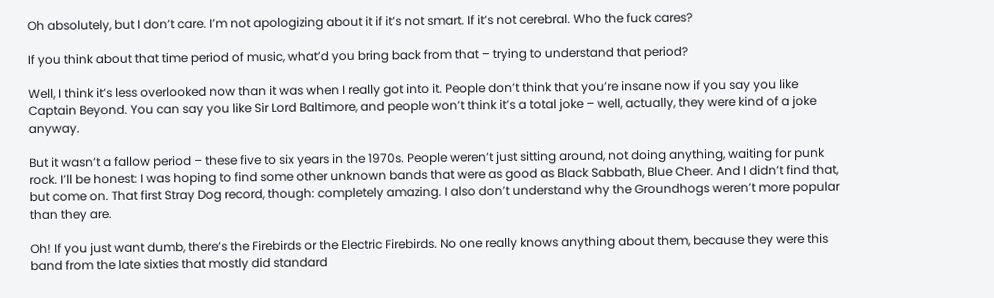Oh absolutely, but I don’t care. I’m not apologizing about it if it’s not smart. If it’s not cerebral. Who the fuck cares?

If you think about that time period of music, what’d you bring back from that – trying to understand that period?

Well, I think it’s less overlooked now than it was when I really got into it. People don’t think that you’re insane now if you say you like Captain Beyond. You can say you like Sir Lord Baltimore, and people won’t think it’s a total joke – well, actually, they were kind of a joke anyway.

But it wasn’t a fallow period – these five to six years in the 1970s. People weren’t just sitting around, not doing anything, waiting for punk rock. I’ll be honest: I was hoping to find some other unknown bands that were as good as Black Sabbath, Blue Cheer. And I didn’t find that, but come on. That first Stray Dog record, though: completely amazing. I also don’t understand why the Groundhogs weren’t more popular than they are.

Oh! If you just want dumb, there’s the Firebirds or the Electric Firebirds. No one really knows anything about them, because they were this band from the late sixties that mostly did standard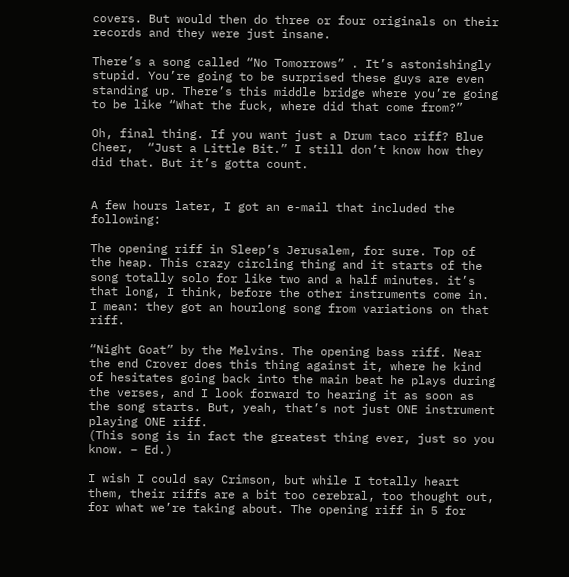covers. But would then do three or four originals on their records and they were just insane.

There’s a song called “No Tomorrows” . It’s astonishingly stupid. You’re going to be surprised these guys are even standing up. There’s this middle bridge where you’re going to be like “What the fuck, where did that come from?”

Oh, final thing. If you want just a Drum taco riff? Blue Cheer,  “Just a Little Bit.” I still don’t know how they did that. But it’s gotta count.


A few hours later, I got an e-mail that included the following:

The opening riff in Sleep’s Jerusalem, for sure. Top of the heap. This crazy circling thing and it starts of the song totally solo for like two and a half minutes. it’s that long, I think, before the other instruments come in. I mean: they got an hourlong song from variations on that riff.

“Night Goat” by the Melvins. The opening bass riff. Near the end Crover does this thing against it, where he kind of hesitates going back into the main beat he plays during the verses, and I look forward to hearing it as soon as the song starts. But, yeah, that’s not just ONE instrument playing ONE riff.
(This song is in fact the greatest thing ever, just so you know. – Ed.)

I wish I could say Crimson, but while I totally heart them, their riffs are a bit too cerebral, too thought out, for what we’re taking about. The opening riff in 5 for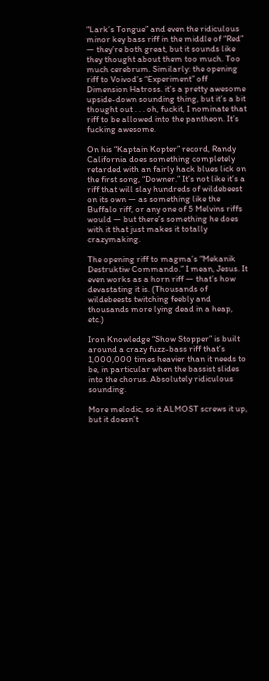“Lark’s Tongue” and even the ridiculous minor key bass riff in the middle of “Red” — they’re both great, but it sounds like they thought about them too much. Too much cerebrum. Similarly: the opening riff to Voivod’s “Experiment” off Dimension Hatross. it’s a pretty awesome upside-down sounding thing, but it’s a bit thought out . . . oh, fuckit, I nominate that riff to be allowed into the pantheon. It’s fucking awesome.

On his “Kaptain Kopter” record, Randy California does something completely retarded with an fairly hack blues lick on the first song, “Downer.” It’s not like it’s a riff that will slay hundreds of wildebeest on its own — as something like the Buffalo riff, or any one of 5 Melvins riffs would — but there’s something he does with it that just makes it totally crazymaking.

The opening riff to magma’s “Mekanik Destruktiw Commando.” I mean, Jesus. It even works as a horn riff — that’s how devastating it is. (Thousands of wildebeests twitching feebly and thousands more lying dead in a heap, etc.)

Iron Knowledge “Show Stopper” is built around a crazy fuzz-bass riff that’s 1,000,000 times heavier than it needs to be, in particular when the bassist slides into the chorus. Absolutely ridiculous sounding.

More melodic, so it ALMOST screws it up, but it doesn’t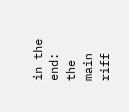in the end: the main riff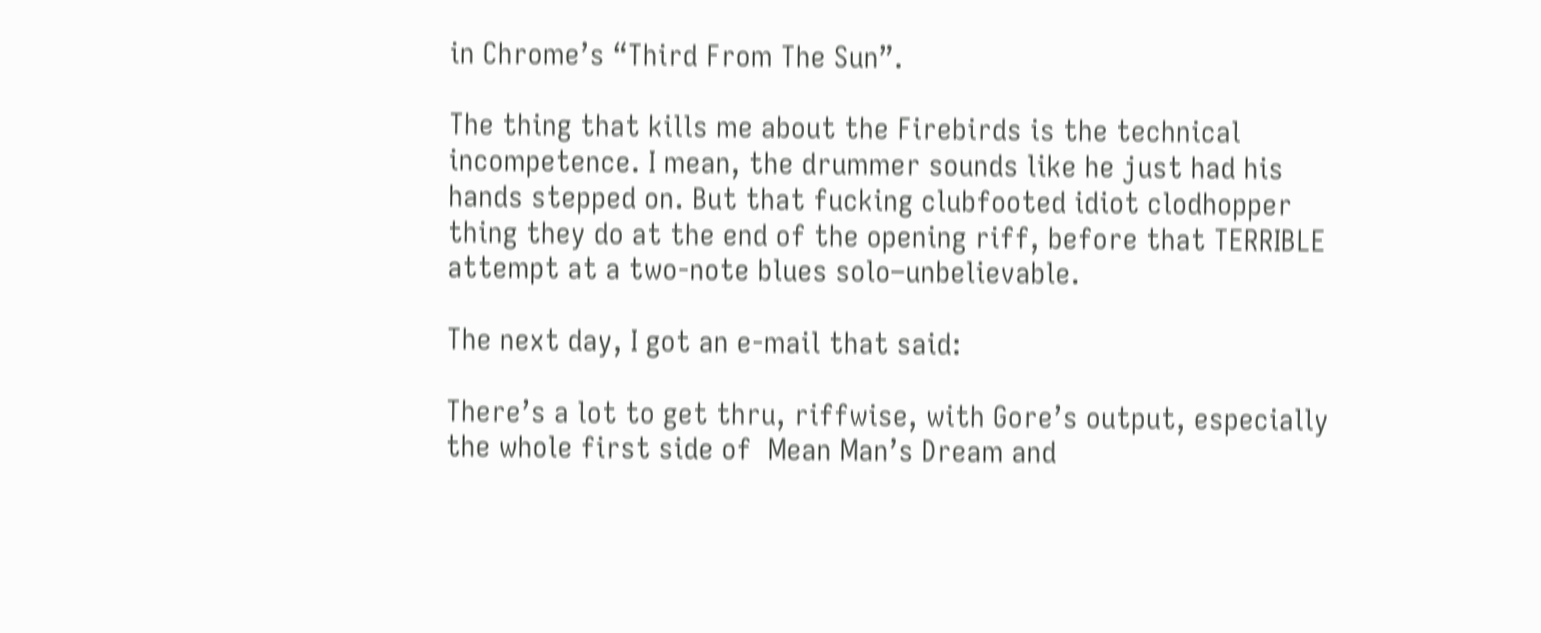in Chrome’s “Third From The Sun”.

The thing that kills me about the Firebirds is the technical incompetence. I mean, the drummer sounds like he just had his hands stepped on. But that fucking clubfooted idiot clodhopper thing they do at the end of the opening riff, before that TERRIBLE attempt at a two-note blues solo–unbelievable.

The next day, I got an e-mail that said:

There’s a lot to get thru, riffwise, with Gore’s output, especially the whole first side of  Mean Man’s Dream and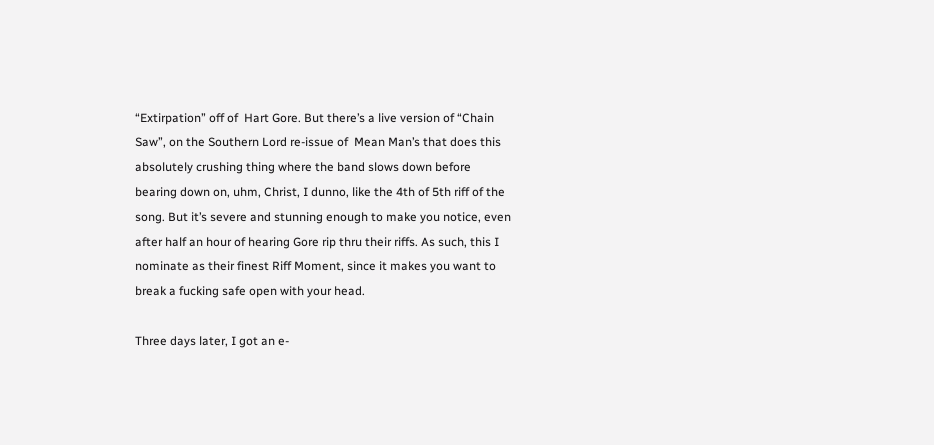“Extirpation” off of  Hart Gore. But there’s a live version of “Chain Saw”, on the Southern Lord re-issue of  Mean Man’s that does this absolutely crushing thing where the band slows down before bearing down on, uhm, Christ, I dunno, like the 4th of 5th riff of the song. But it’s severe and stunning enough to make you notice, even after half an hour of hearing Gore rip thru their riffs. As such, this I nominate as their finest Riff Moment, since it makes you want to break a fucking safe open with your head.

Three days later, I got an e-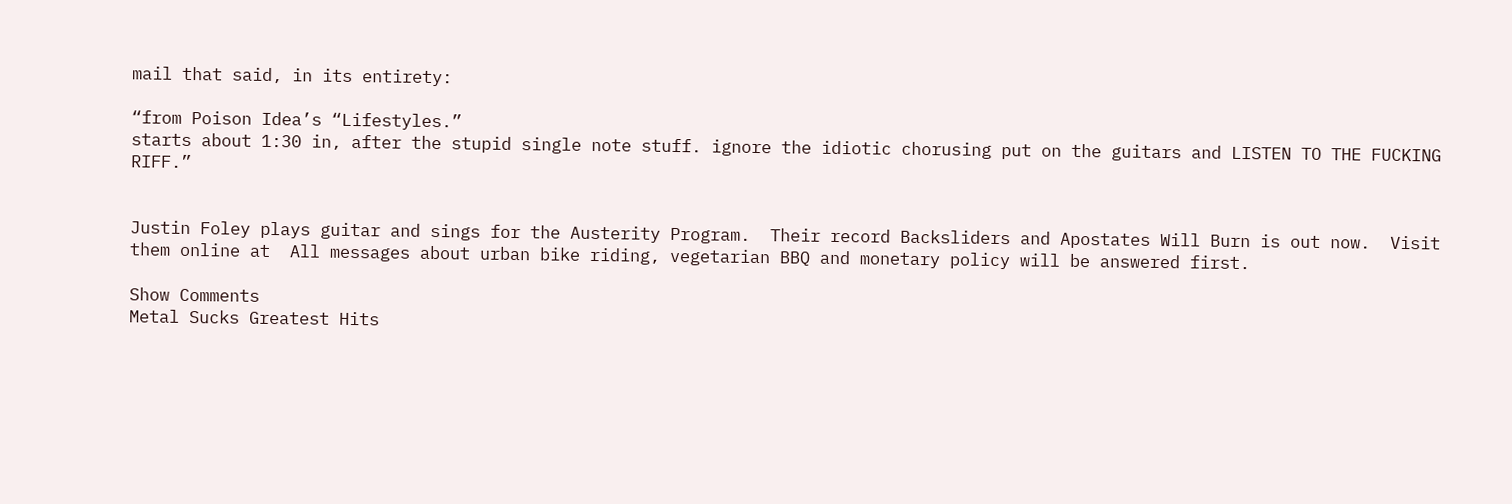mail that said, in its entirety:

“from Poison Idea’s “Lifestyles.”
starts about 1:30 in, after the stupid single note stuff. ignore the idiotic chorusing put on the guitars and LISTEN TO THE FUCKING RIFF.”


Justin Foley plays guitar and sings for the Austerity Program.  Their record Backsliders and Apostates Will Burn is out now.  Visit them online at  All messages about urban bike riding, vegetarian BBQ and monetary policy will be answered first.

Show Comments
Metal Sucks Greatest Hits